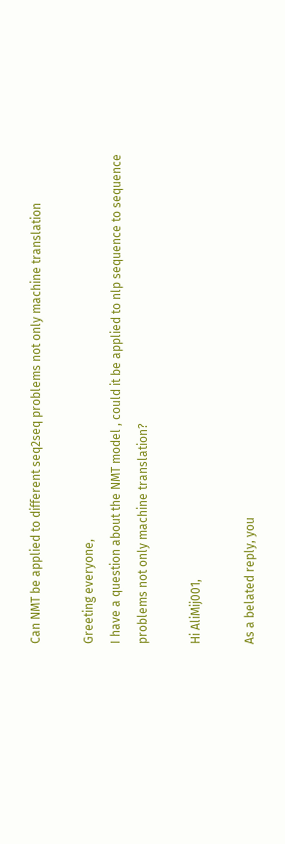Can NMT be applied to different seq2seq problems not only machine translation

Greeting everyone,
I have a question about the NMT model , could it be applied to nlp sequence to sequence problems not only machine translation?

Hi AliMij001,

As a belated reply, you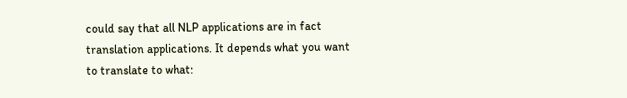could say that all NLP applications are in fact translation applications. It depends what you want to translate to what: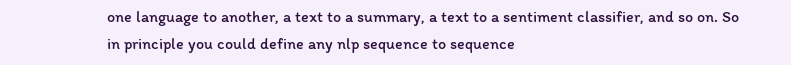one language to another, a text to a summary, a text to a sentiment classifier, and so on. So in principle you could define any nlp sequence to sequence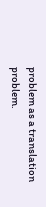problem as a translation problem.